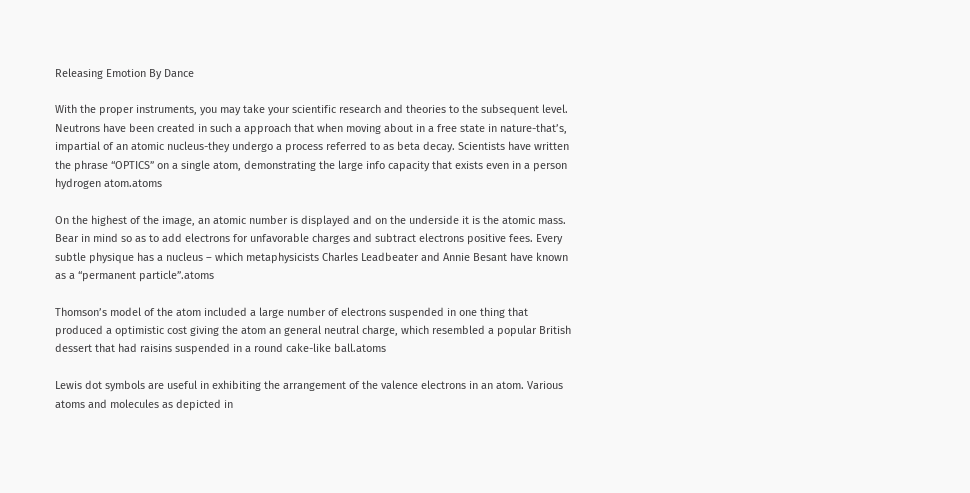Releasing Emotion By Dance

With the proper instruments, you may take your scientific research and theories to the subsequent level. Neutrons have been created in such a approach that when moving about in a free state in nature-that’s, impartial of an atomic nucleus-they undergo a process referred to as beta decay. Scientists have written the phrase “OPTICS” on a single atom, demonstrating the large info capacity that exists even in a person hydrogen atom.atoms

On the highest of the image, an atomic number is displayed and on the underside it is the atomic mass. Bear in mind so as to add electrons for unfavorable charges and subtract electrons positive fees. Every subtle physique has a nucleus – which metaphysicists Charles Leadbeater and Annie Besant have known as a “permanent particle”.atoms

Thomson’s model of the atom included a large number of electrons suspended in one thing that produced a optimistic cost giving the atom an general neutral charge, which resembled a popular British dessert that had raisins suspended in a round cake-like ball.atoms

Lewis dot symbols are useful in exhibiting the arrangement of the valence electrons in an atom. Various atoms and molecules as depicted in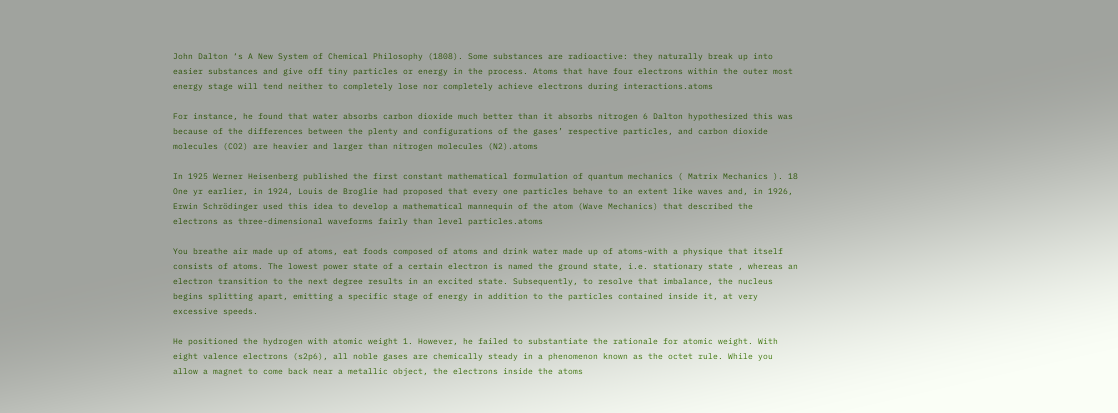John Dalton ‘s A New System of Chemical Philosophy (1808). Some substances are radioactive: they naturally break up into easier substances and give off tiny particles or energy in the process. Atoms that have four electrons within the outer most energy stage will tend neither to completely lose nor completely achieve electrons during interactions.atoms

For instance, he found that water absorbs carbon dioxide much better than it absorbs nitrogen 6 Dalton hypothesized this was because of the differences between the plenty and configurations of the gases’ respective particles, and carbon dioxide molecules (CO2) are heavier and larger than nitrogen molecules (N2).atoms

In 1925 Werner Heisenberg published the first constant mathematical formulation of quantum mechanics ( Matrix Mechanics ). 18 One yr earlier, in 1924, Louis de Broglie had proposed that every one particles behave to an extent like waves and, in 1926, Erwin Schrödinger used this idea to develop a mathematical mannequin of the atom (Wave Mechanics) that described the electrons as three-dimensional waveforms fairly than level particles.atoms

You breathe air made up of atoms, eat foods composed of atoms and drink water made up of atoms-with a physique that itself consists of atoms. The lowest power state of a certain electron is named the ground state, i.e. stationary state , whereas an electron transition to the next degree results in an excited state. Subsequently, to resolve that imbalance, the nucleus begins splitting apart, emitting a specific stage of energy in addition to the particles contained inside it, at very excessive speeds.

He positioned the hydrogen with atomic weight 1. However, he failed to substantiate the rationale for atomic weight. With eight valence electrons (s2p6), all noble gases are chemically steady in a phenomenon known as the octet rule. While you allow a magnet to come back near a metallic object, the electrons inside the atoms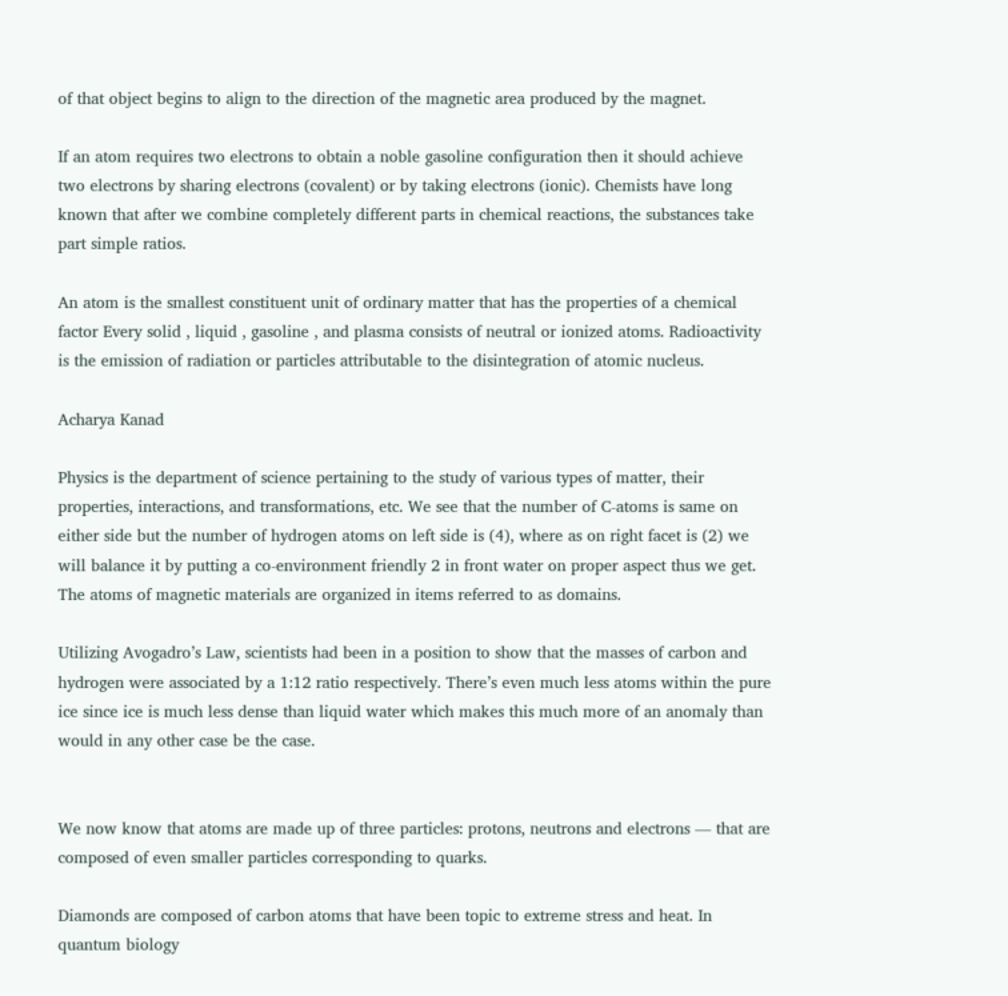of that object begins to align to the direction of the magnetic area produced by the magnet.

If an atom requires two electrons to obtain a noble gasoline configuration then it should achieve two electrons by sharing electrons (covalent) or by taking electrons (ionic). Chemists have long known that after we combine completely different parts in chemical reactions, the substances take part simple ratios.

An atom is the smallest constituent unit of ordinary matter that has the properties of a chemical factor Every solid , liquid , gasoline , and plasma consists of neutral or ionized atoms. Radioactivity is the emission of radiation or particles attributable to the disintegration of atomic nucleus.

Acharya Kanad

Physics is the department of science pertaining to the study of various types of matter, their properties, interactions, and transformations, etc. We see that the number of C-atoms is same on either side but the number of hydrogen atoms on left side is (4), where as on right facet is (2) we will balance it by putting a co-environment friendly 2 in front water on proper aspect thus we get. The atoms of magnetic materials are organized in items referred to as domains.

Utilizing Avogadro’s Law, scientists had been in a position to show that the masses of carbon and hydrogen were associated by a 1:12 ratio respectively. There’s even much less atoms within the pure ice since ice is much less dense than liquid water which makes this much more of an anomaly than would in any other case be the case.


We now know that atoms are made up of three particles: protons, neutrons and electrons — that are composed of even smaller particles corresponding to quarks.

Diamonds are composed of carbon atoms that have been topic to extreme stress and heat. In quantum biology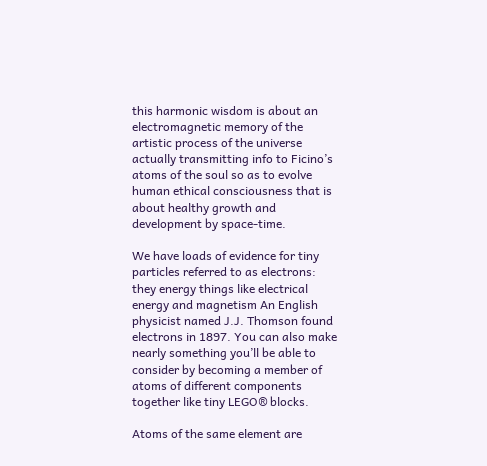this harmonic wisdom is about an electromagnetic memory of the artistic process of the universe actually transmitting info to Ficino’s atoms of the soul so as to evolve human ethical consciousness that is about healthy growth and development by space-time.

We have loads of evidence for tiny particles referred to as electrons: they energy things like electrical energy and magnetism An English physicist named J.J. Thomson found electrons in 1897. You can also make nearly something you’ll be able to consider by becoming a member of atoms of different components together like tiny LEGO® blocks.

Atoms of the same element are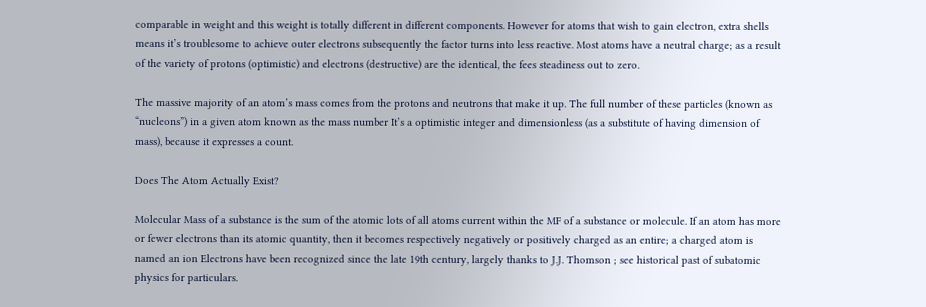comparable in weight and this weight is totally different in different components. However for atoms that wish to gain electron, extra shells means it’s troublesome to achieve outer electrons subsequently the factor turns into less reactive. Most atoms have a neutral charge; as a result of the variety of protons (optimistic) and electrons (destructive) are the identical, the fees steadiness out to zero.

The massive majority of an atom’s mass comes from the protons and neutrons that make it up. The full number of these particles (known as “nucleons”) in a given atom known as the mass number It’s a optimistic integer and dimensionless (as a substitute of having dimension of mass), because it expresses a count.

Does The Atom Actually Exist?

Molecular Mass of a substance is the sum of the atomic lots of all atoms current within the MF of a substance or molecule. If an atom has more or fewer electrons than its atomic quantity, then it becomes respectively negatively or positively charged as an entire; a charged atom is named an ion Electrons have been recognized since the late 19th century, largely thanks to J.J. Thomson ; see historical past of subatomic physics for particulars.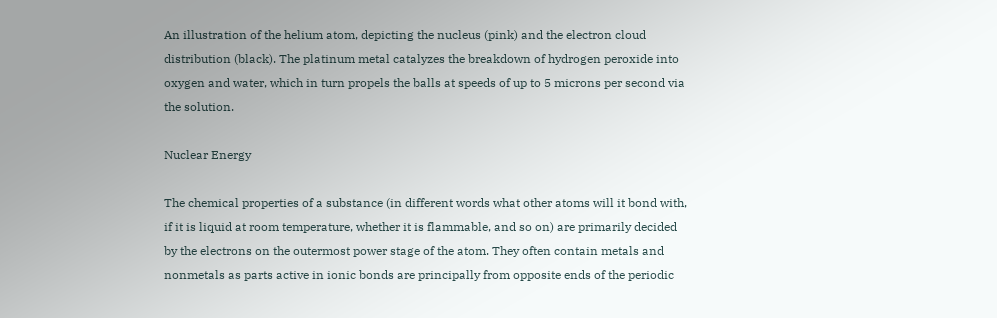An illustration of the helium atom, depicting the nucleus (pink) and the electron cloud distribution (black). The platinum metal catalyzes the breakdown of hydrogen peroxide into oxygen and water, which in turn propels the balls at speeds of up to 5 microns per second via the solution.

Nuclear Energy

The chemical properties of a substance (in different words what other atoms will it bond with, if it is liquid at room temperature, whether it is flammable, and so on) are primarily decided by the electrons on the outermost power stage of the atom. They often contain metals and nonmetals as parts active in ionic bonds are principally from opposite ends of the periodic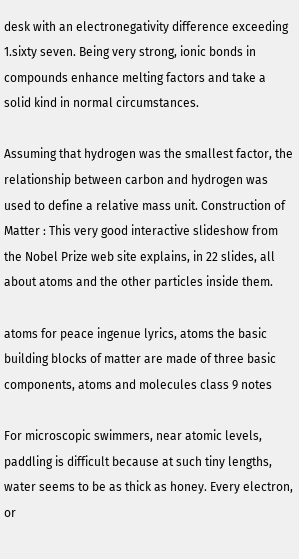desk with an electronegativity difference exceeding 1.sixty seven. Being very strong, ionic bonds in compounds enhance melting factors and take a solid kind in normal circumstances.

Assuming that hydrogen was the smallest factor, the relationship between carbon and hydrogen was used to define a relative mass unit. Construction of Matter : This very good interactive slideshow from the Nobel Prize web site explains, in 22 slides, all about atoms and the other particles inside them.

atoms for peace ingenue lyrics, atoms the basic building blocks of matter are made of three basic components, atoms and molecules class 9 notes

For microscopic swimmers, near atomic levels, paddling is difficult because at such tiny lengths, water seems to be as thick as honey. Every electron, or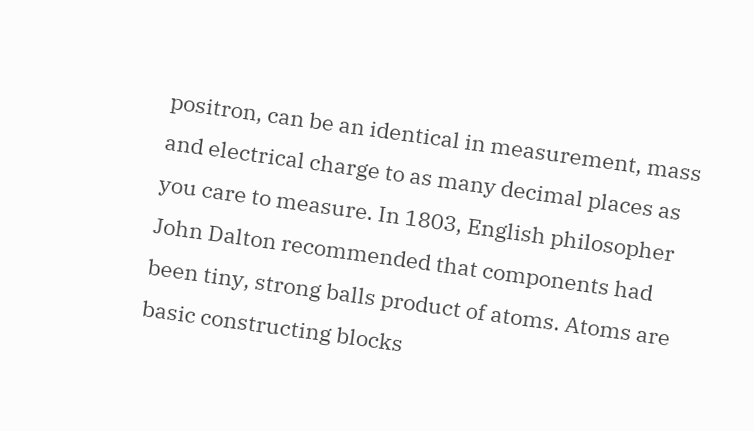positron, can be an identical in measurement, mass and electrical charge to as many decimal places as you care to measure. In 1803, English philosopher John Dalton recommended that components had been tiny, strong balls product of atoms. Atoms are basic constructing blocks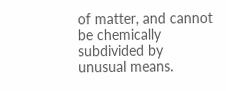of matter, and cannot be chemically subdivided by unusual means.